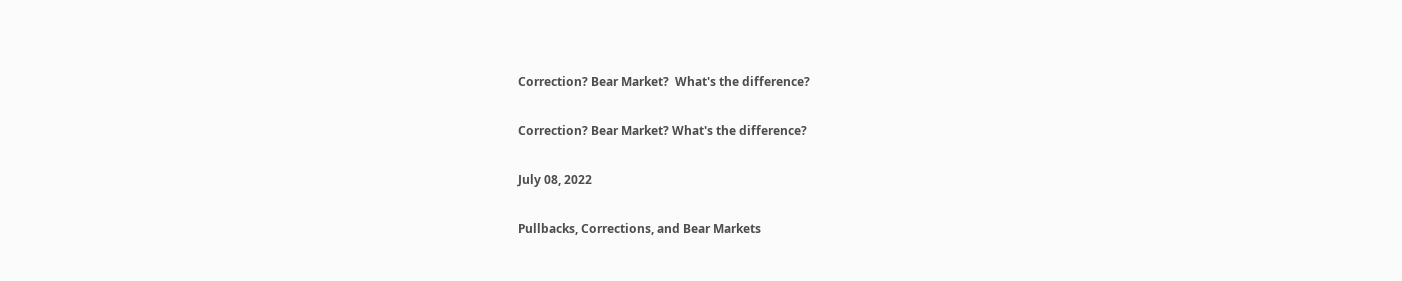Correction? Bear Market?  What's the difference?

Correction? Bear Market? What's the difference?

July 08, 2022

Pullbacks, Corrections, and Bear Markets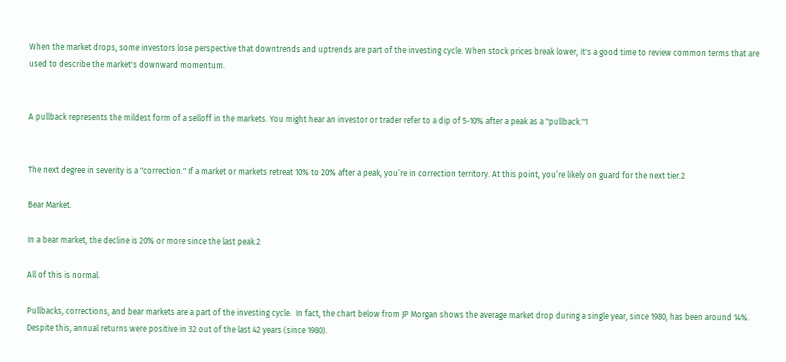When the market drops, some investors lose perspective that downtrends and uptrends are part of the investing cycle. When stock prices break lower, it's a good time to review common terms that are used to describe the market's downward momentum.


A pullback represents the mildest form of a selloff in the markets. You might hear an investor or trader refer to a dip of 5-10% after a peak as a "pullback."1


The next degree in severity is a "correction." If a market or markets retreat 10% to 20% after a peak, you’re in correction territory. At this point, you’re likely on guard for the next tier.2

Bear Market.

In a bear market, the decline is 20% or more since the last peak.2

All of this is normal.

Pullbacks, corrections, and bear markets are a part of the investing cycle.  In fact, the chart below from JP Morgan shows the average market drop during a single year, since 1980, has been around 14%.  Despite this, annual returns were positive in 32 out of the last 42 years (since 1980).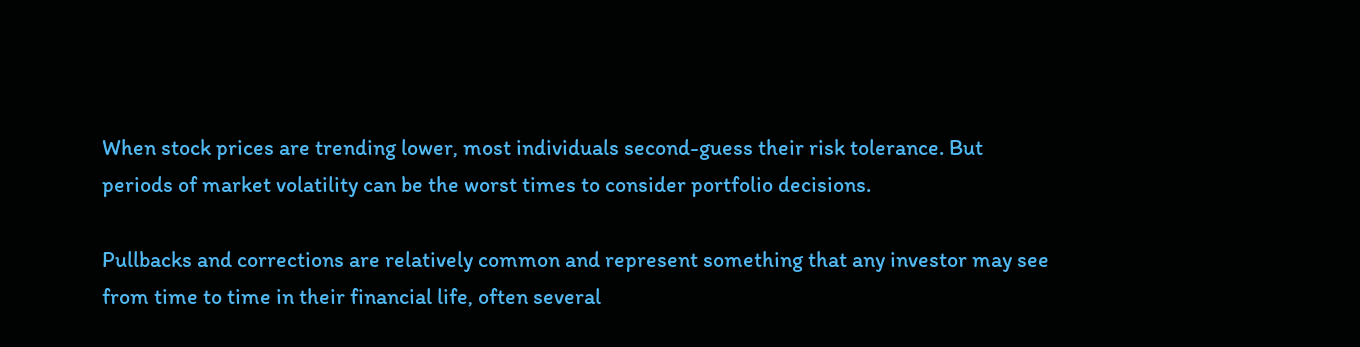When stock prices are trending lower, most individuals second-guess their risk tolerance. But periods of market volatility can be the worst times to consider portfolio decisions.

Pullbacks and corrections are relatively common and represent something that any investor may see from time to time in their financial life, often several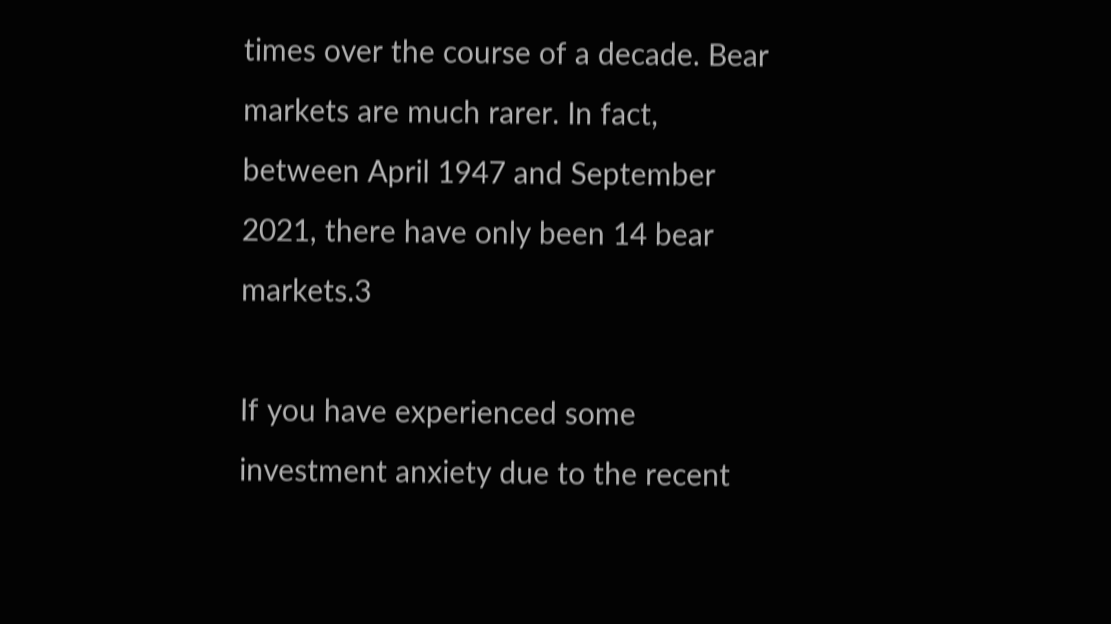times over the course of a decade. Bear markets are much rarer. In fact, between April 1947 and September 2021, there have only been 14 bear markets.3

If you have experienced some investment anxiety due to the recent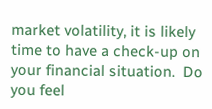market volatility, it is likely time to have a check-up on your financial situation.  Do you feel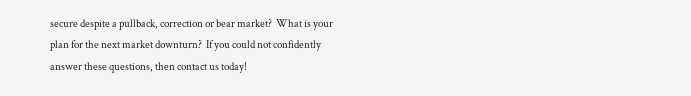secure despite a pullback, correction or bear market?  What is your plan for the next market downturn?  If you could not confidently answer these questions, then contact us today!